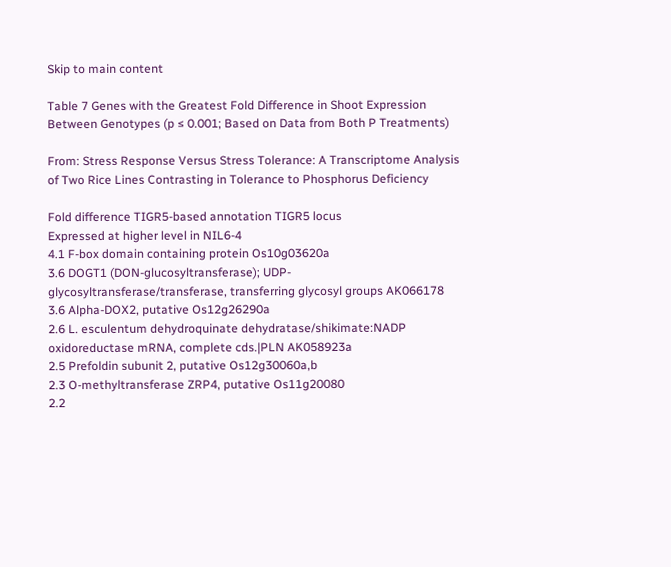Skip to main content

Table 7 Genes with the Greatest Fold Difference in Shoot Expression Between Genotypes (p ≤ 0.001; Based on Data from Both P Treatments)

From: Stress Response Versus Stress Tolerance: A Transcriptome Analysis of Two Rice Lines Contrasting in Tolerance to Phosphorus Deficiency

Fold difference TIGR5-based annotation TIGR5 locus
Expressed at higher level in NIL6-4
4.1 F-box domain containing protein Os10g03620a
3.6 DOGT1 (DON-glucosyltransferase); UDP-glycosyltransferase/transferase, transferring glycosyl groups AK066178
3.6 Alpha-DOX2, putative Os12g26290a
2.6 L. esculentum dehydroquinate dehydratase/shikimate:NADP oxidoreductase mRNA, complete cds.|PLN AK058923a
2.5 Prefoldin subunit 2, putative Os12g30060a,b
2.3 O-methyltransferase ZRP4, putative Os11g20080
2.2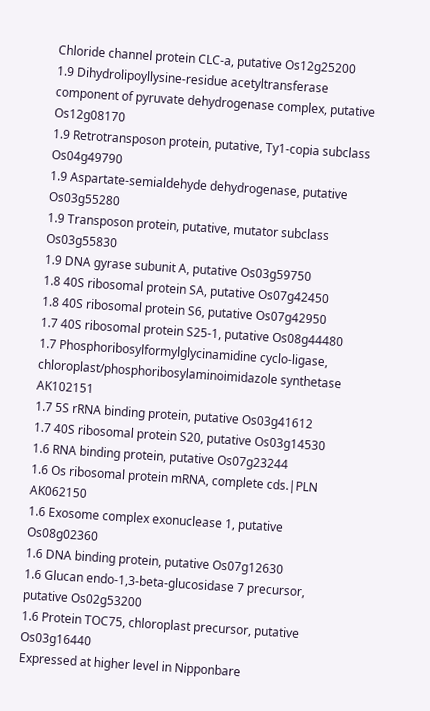Chloride channel protein CLC-a, putative Os12g25200
1.9 Dihydrolipoyllysine-residue acetyltransferase component of pyruvate dehydrogenase complex, putative Os12g08170
1.9 Retrotransposon protein, putative, Ty1-copia subclass Os04g49790
1.9 Aspartate-semialdehyde dehydrogenase, putative Os03g55280
1.9 Transposon protein, putative, mutator subclass Os03g55830
1.9 DNA gyrase subunit A, putative Os03g59750
1.8 40S ribosomal protein SA, putative Os07g42450
1.8 40S ribosomal protein S6, putative Os07g42950
1.7 40S ribosomal protein S25-1, putative Os08g44480
1.7 Phosphoribosylformylglycinamidine cyclo-ligase, chloroplast/phosphoribosylaminoimidazole synthetase AK102151
1.7 5S rRNA binding protein, putative Os03g41612
1.7 40S ribosomal protein S20, putative Os03g14530
1.6 RNA binding protein, putative Os07g23244
1.6 Os ribosomal protein mRNA, complete cds.|PLN AK062150
1.6 Exosome complex exonuclease 1, putative Os08g02360
1.6 DNA binding protein, putative Os07g12630
1.6 Glucan endo-1,3-beta-glucosidase 7 precursor, putative Os02g53200
1.6 Protein TOC75, chloroplast precursor, putative Os03g16440
Expressed at higher level in Nipponbare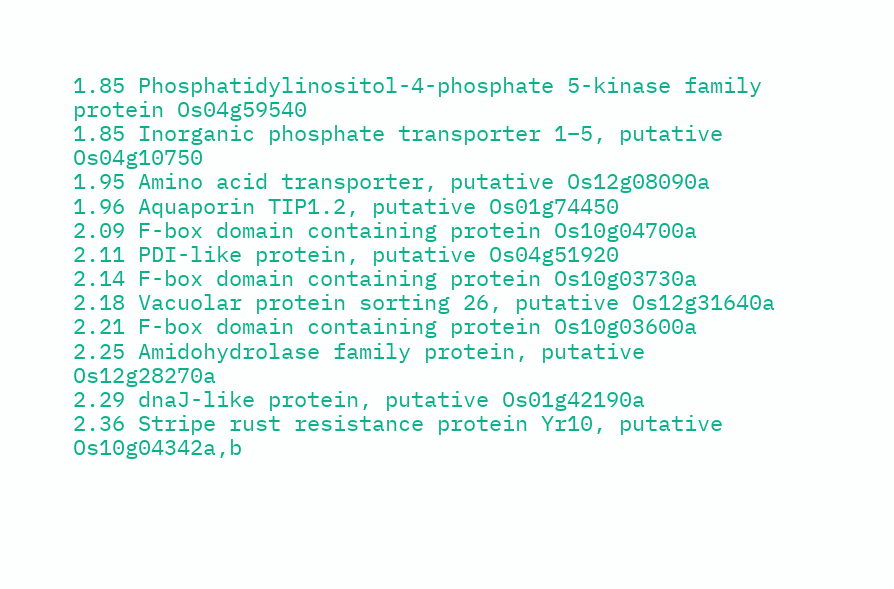1.85 Phosphatidylinositol-4-phosphate 5-kinase family protein Os04g59540
1.85 Inorganic phosphate transporter 1–5, putative Os04g10750
1.95 Amino acid transporter, putative Os12g08090a
1.96 Aquaporin TIP1.2, putative Os01g74450
2.09 F-box domain containing protein Os10g04700a
2.11 PDI-like protein, putative Os04g51920
2.14 F-box domain containing protein Os10g03730a
2.18 Vacuolar protein sorting 26, putative Os12g31640a
2.21 F-box domain containing protein Os10g03600a
2.25 Amidohydrolase family protein, putative Os12g28270a
2.29 dnaJ-like protein, putative Os01g42190a
2.36 Stripe rust resistance protein Yr10, putative Os10g04342a,b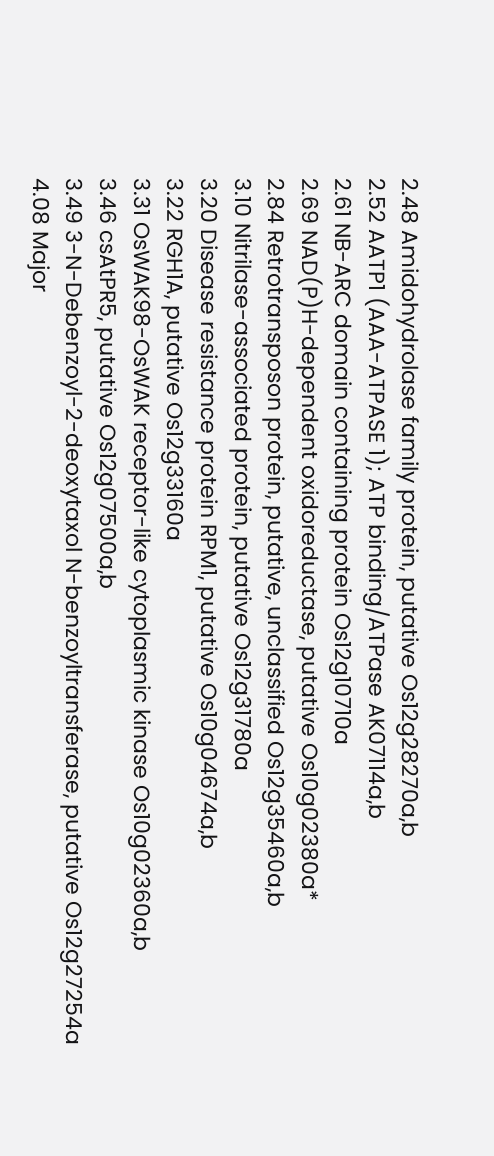2.48 Amidohydrolase family protein, putative Os12g28270a,b
2.52 AATP1 (AAA-ATPASE 1); ATP binding/ATPase AK07114a,b
2.61 NB-ARC domain containing protein Os12g10710a
2.69 NAD(P)H-dependent oxidoreductase, putative Os10g02380a*
2.84 Retrotransposon protein, putative, unclassified Os12g35460a,b
3.10 Nitrilase-associated protein, putative Os12g31780a
3.20 Disease resistance protein RPM1, putative Os10g04674a,b
3.22 RGH1A, putative Os12g33160a
3.31 OsWAK98-OsWAK receptor-like cytoplasmic kinase Os10g02360a,b
3.46 csAtPR5, putative Os12g07500a,b
3.49 3-N-Debenzoyl-2-deoxytaxol N-benzoyltransferase, putative Os12g27254a
4.08 Major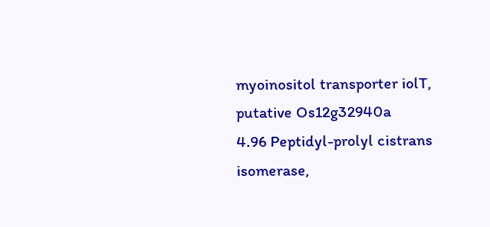myoinositol transporter iolT, putative Os12g32940a
4.96 Peptidyl-prolyl cistrans isomerase,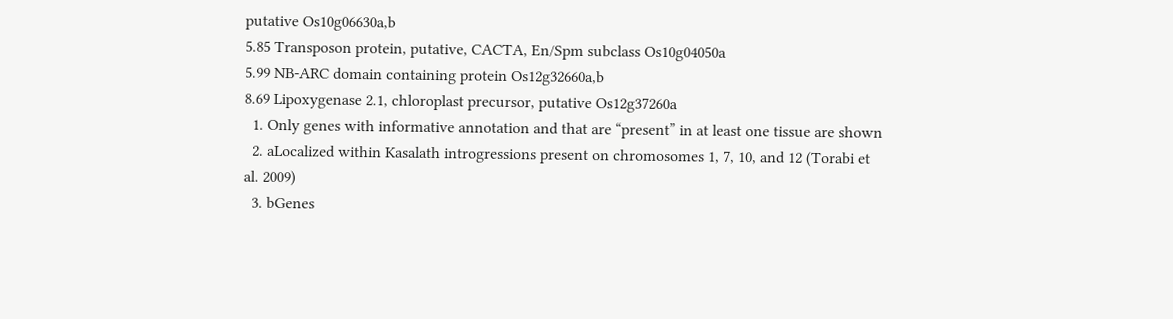putative Os10g06630a,b
5.85 Transposon protein, putative, CACTA, En/Spm subclass Os10g04050a
5.99 NB-ARC domain containing protein Os12g32660a,b
8.69 Lipoxygenase 2.1, chloroplast precursor, putative Os12g37260a
  1. Only genes with informative annotation and that are “present” in at least one tissue are shown
  2. aLocalized within Kasalath introgressions present on chromosomes 1, 7, 10, and 12 (Torabi et al. 2009)
  3. bGenes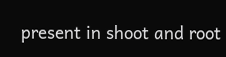present in shoot and root